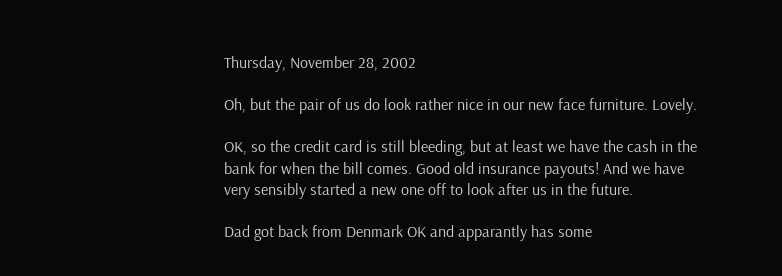Thursday, November 28, 2002

Oh, but the pair of us do look rather nice in our new face furniture. Lovely.

OK, so the credit card is still bleeding, but at least we have the cash in the bank for when the bill comes. Good old insurance payouts! And we have very sensibly started a new one off to look after us in the future.

Dad got back from Denmark OK and apparantly has some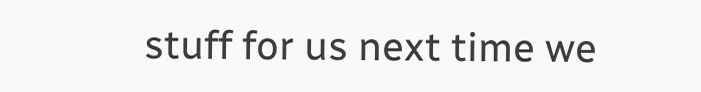stuff for us next time we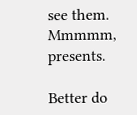see them. Mmmmm, presents.

Better do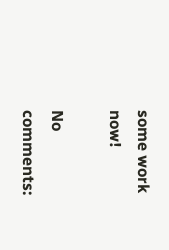some work now!

No comments: